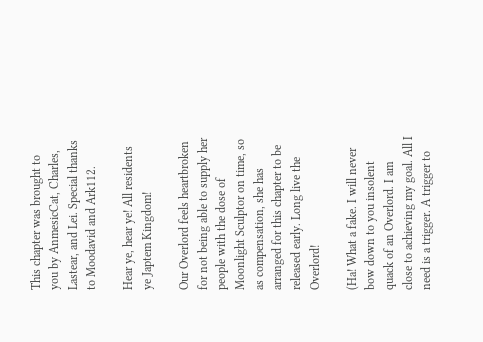This chapter was brought to you by AnmesicCat, Charles, Lastear, and Lei. Special thanks to Moodavid and Ark112.

Hear ye, hear ye! All residents ye Japtem Kingdom!

Our Overlord feels heartbroken for not being able to supply her people with the dose of Moonlight Sculptor on time, so as compensation, she has arranged for this chapter to be released early. Long live the Overlord!

(Ha! What a fake. I will never bow down to you insolent quack of an Overlord. I am close to achieving my goal. All I need is a trigger. A trigger to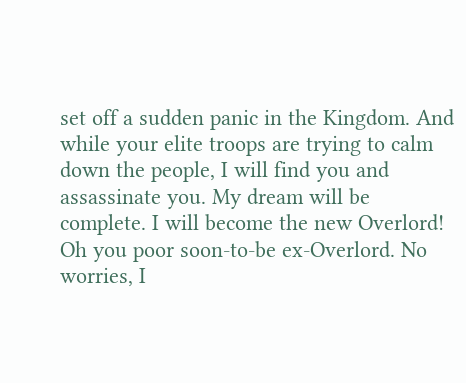set off a sudden panic in the Kingdom. And while your elite troops are trying to calm down the people, I will find you and assassinate you. My dream will be complete. I will become the new Overlord! Oh you poor soon-to-be ex-Overlord. No worries, I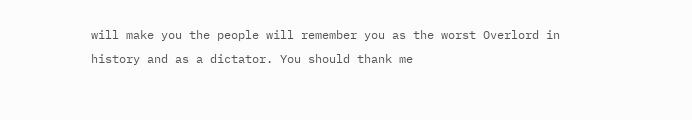will make you the people will remember you as the worst Overlord in history and as a dictator. You should thank me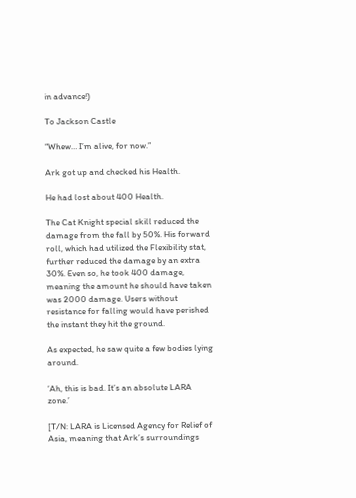in advance!)

To Jackson Castle

“Whew… I’m alive, for now.”

Ark got up and checked his Health.

He had lost about 400 Health.

The Cat Knight special skill reduced the damage from the fall by 50%. His forward roll, which had utilized the Flexibility stat, further reduced the damage by an extra 30%. Even so, he took 400 damage, meaning the amount he should have taken was 2000 damage. Users without resistance for falling would have perished the instant they hit the ground.

As expected, he saw quite a few bodies lying around.

‘Ah, this is bad. It’s an absolute LARA zone.’

[T/N: LARA is Licensed Agency for Relief of Asia, meaning that Ark’s surroundings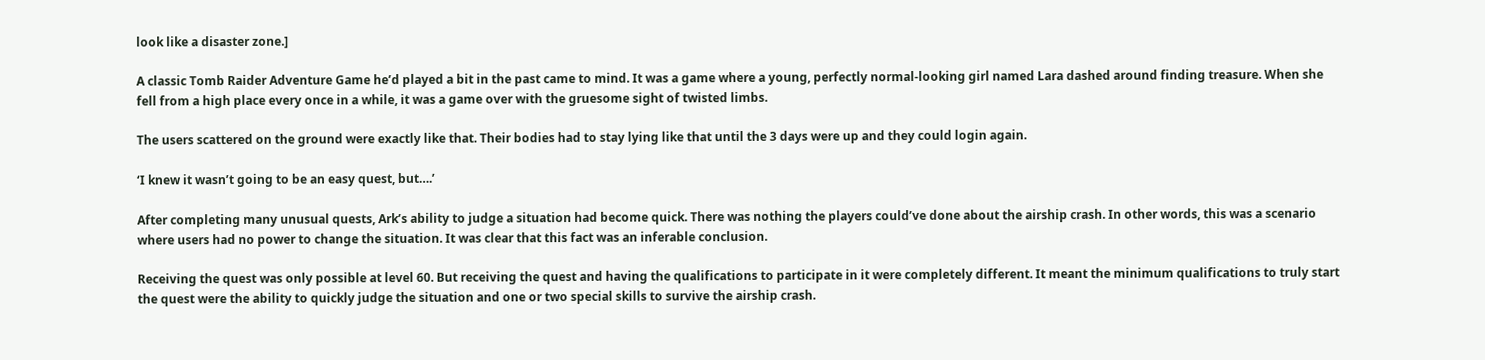look like a disaster zone.]

A classic Tomb Raider Adventure Game he’d played a bit in the past came to mind. It was a game where a young, perfectly normal-looking girl named Lara dashed around finding treasure. When she fell from a high place every once in a while, it was a game over with the gruesome sight of twisted limbs.

The users scattered on the ground were exactly like that. Their bodies had to stay lying like that until the 3 days were up and they could login again.

‘I knew it wasn’t going to be an easy quest, but….’

After completing many unusual quests, Ark’s ability to judge a situation had become quick. There was nothing the players could’ve done about the airship crash. In other words, this was a scenario where users had no power to change the situation. It was clear that this fact was an inferable conclusion.

Receiving the quest was only possible at level 60. But receiving the quest and having the qualifications to participate in it were completely different. It meant the minimum qualifications to truly start the quest were the ability to quickly judge the situation and one or two special skills to survive the airship crash.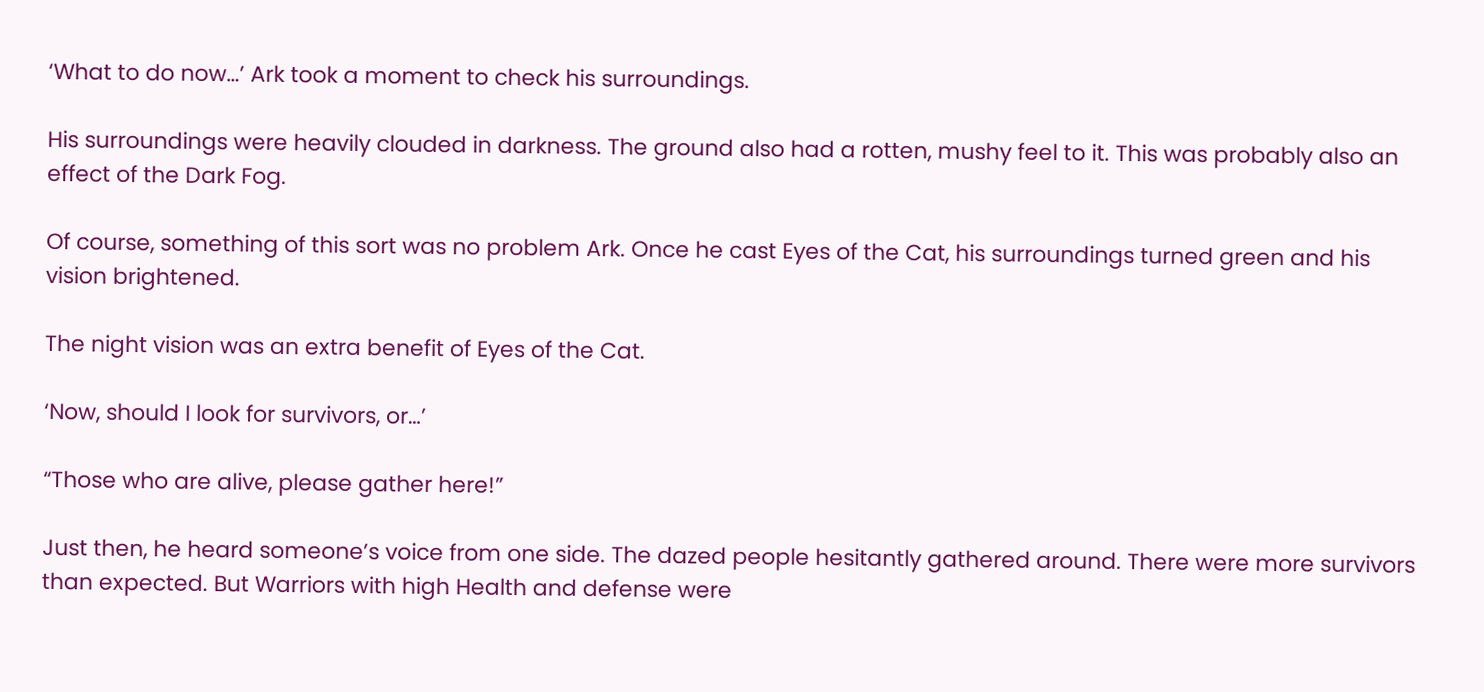‘What to do now…’ Ark took a moment to check his surroundings.

His surroundings were heavily clouded in darkness. The ground also had a rotten, mushy feel to it. This was probably also an effect of the Dark Fog.

Of course, something of this sort was no problem Ark. Once he cast Eyes of the Cat, his surroundings turned green and his vision brightened.

The night vision was an extra benefit of Eyes of the Cat.

‘Now, should I look for survivors, or…’

“Those who are alive, please gather here!”

Just then, he heard someone’s voice from one side. The dazed people hesitantly gathered around. There were more survivors than expected. But Warriors with high Health and defense were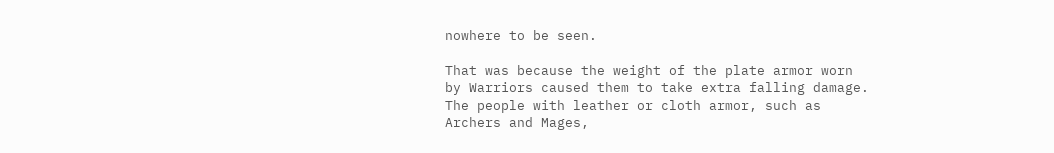nowhere to be seen.

That was because the weight of the plate armor worn by Warriors caused them to take extra falling damage. The people with leather or cloth armor, such as Archers and Mages,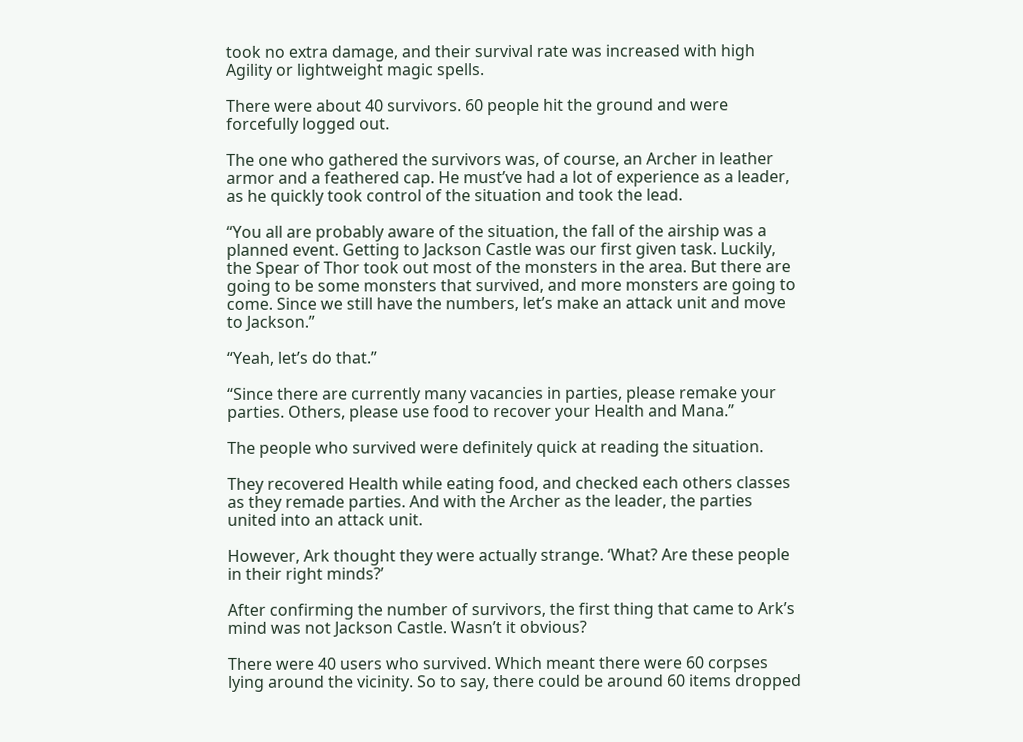took no extra damage, and their survival rate was increased with high Agility or lightweight magic spells.

There were about 40 survivors. 60 people hit the ground and were forcefully logged out.

The one who gathered the survivors was, of course, an Archer in leather armor and a feathered cap. He must’ve had a lot of experience as a leader, as he quickly took control of the situation and took the lead.

“You all are probably aware of the situation, the fall of the airship was a planned event. Getting to Jackson Castle was our first given task. Luckily, the Spear of Thor took out most of the monsters in the area. But there are going to be some monsters that survived, and more monsters are going to come. Since we still have the numbers, let’s make an attack unit and move to Jackson.”

“Yeah, let’s do that.”

“Since there are currently many vacancies in parties, please remake your parties. Others, please use food to recover your Health and Mana.”

The people who survived were definitely quick at reading the situation.

They recovered Health while eating food, and checked each others classes as they remade parties. And with the Archer as the leader, the parties united into an attack unit.

However, Ark thought they were actually strange. ‘What? Are these people in their right minds?’

After confirming the number of survivors, the first thing that came to Ark’s mind was not Jackson Castle. Wasn’t it obvious?

There were 40 users who survived. Which meant there were 60 corpses lying around the vicinity. So to say, there could be around 60 items dropped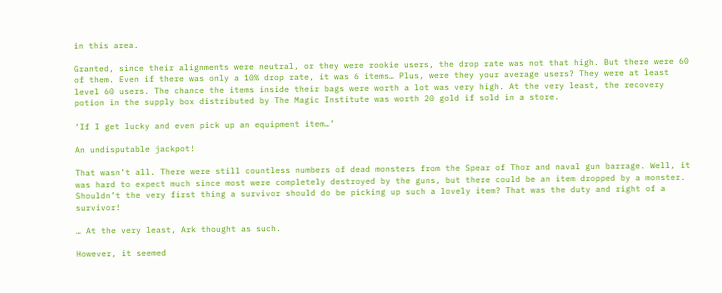in this area.

Granted, since their alignments were neutral, or they were rookie users, the drop rate was not that high. But there were 60 of them. Even if there was only a 10% drop rate, it was 6 items… Plus, were they your average users? They were at least level 60 users. The chance the items inside their bags were worth a lot was very high. At the very least, the recovery potion in the supply box distributed by The Magic Institute was worth 20 gold if sold in a store.

‘If I get lucky and even pick up an equipment item…’

An undisputable jackpot!

That wasn’t all. There were still countless numbers of dead monsters from the Spear of Thor and naval gun barrage. Well, it was hard to expect much since most were completely destroyed by the guns, but there could be an item dropped by a monster. Shouldn’t the very first thing a survivor should do be picking up such a lovely item? That was the duty and right of a survivor!

… At the very least, Ark thought as such.

However, it seemed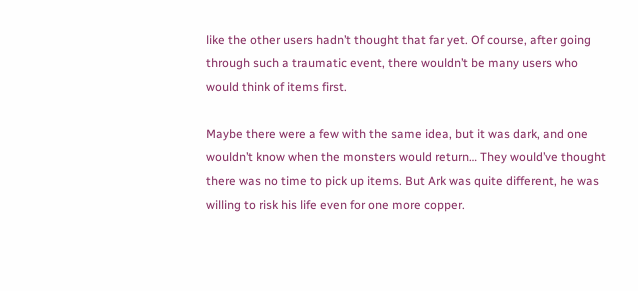like the other users hadn’t thought that far yet. Of course, after going through such a traumatic event, there wouldn’t be many users who would think of items first.

Maybe there were a few with the same idea, but it was dark, and one wouldn’t know when the monsters would return… They would’ve thought there was no time to pick up items. But Ark was quite different, he was willing to risk his life even for one more copper.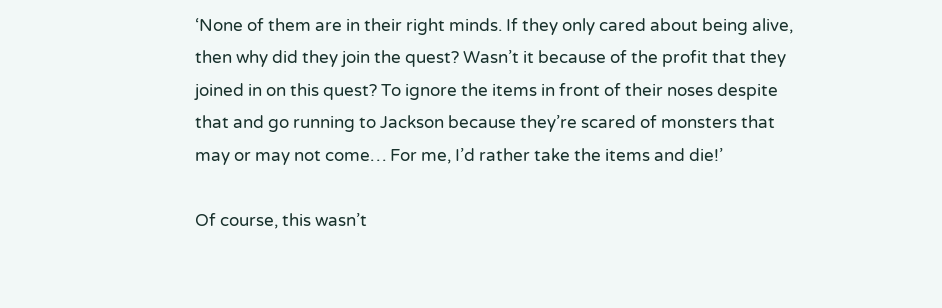‘None of them are in their right minds. If they only cared about being alive, then why did they join the quest? Wasn’t it because of the profit that they joined in on this quest? To ignore the items in front of their noses despite that and go running to Jackson because they’re scared of monsters that may or may not come… For me, I’d rather take the items and die!’

Of course, this wasn’t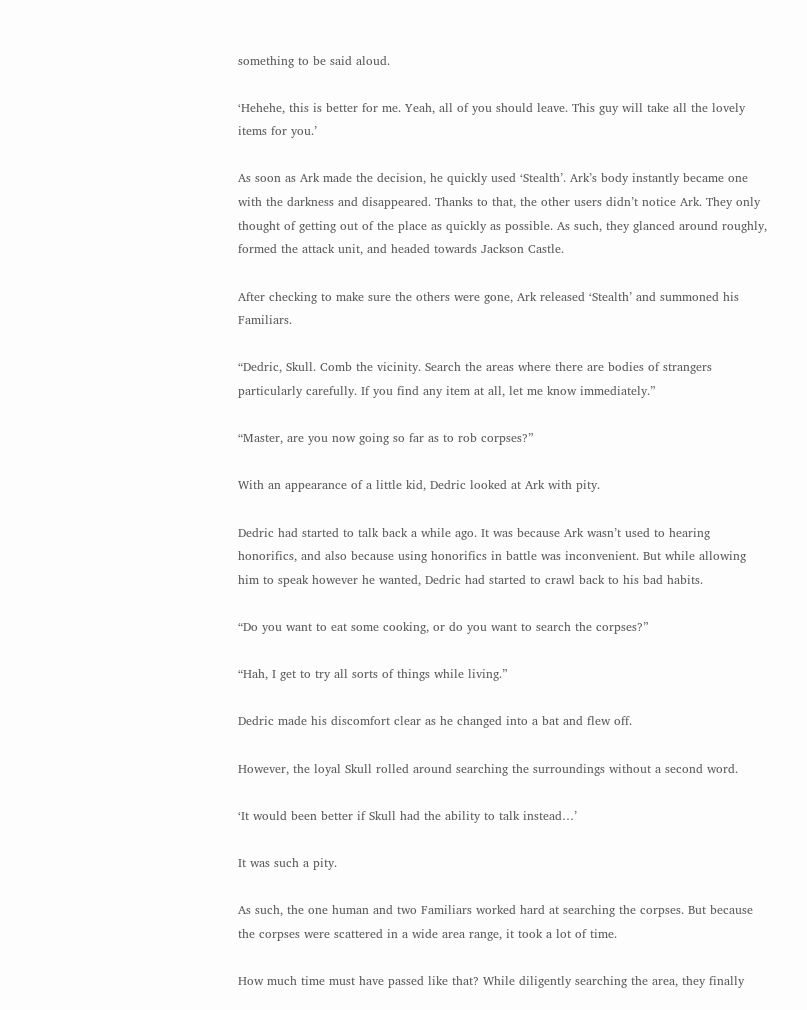something to be said aloud.

‘Hehehe, this is better for me. Yeah, all of you should leave. This guy will take all the lovely items for you.’

As soon as Ark made the decision, he quickly used ‘Stealth’. Ark’s body instantly became one with the darkness and disappeared. Thanks to that, the other users didn’t notice Ark. They only thought of getting out of the place as quickly as possible. As such, they glanced around roughly, formed the attack unit, and headed towards Jackson Castle.

After checking to make sure the others were gone, Ark released ‘Stealth’ and summoned his Familiars.

“Dedric, Skull. Comb the vicinity. Search the areas where there are bodies of strangers particularly carefully. If you find any item at all, let me know immediately.”

“Master, are you now going so far as to rob corpses?”

With an appearance of a little kid, Dedric looked at Ark with pity.

Dedric had started to talk back a while ago. It was because Ark wasn’t used to hearing honorifics, and also because using honorifics in battle was inconvenient. But while allowing him to speak however he wanted, Dedric had started to crawl back to his bad habits.

“Do you want to eat some cooking, or do you want to search the corpses?”

“Hah, I get to try all sorts of things while living.”

Dedric made his discomfort clear as he changed into a bat and flew off.

However, the loyal Skull rolled around searching the surroundings without a second word.

‘It would been better if Skull had the ability to talk instead…’

It was such a pity.

As such, the one human and two Familiars worked hard at searching the corpses. But because the corpses were scattered in a wide area range, it took a lot of time.

How much time must have passed like that? While diligently searching the area, they finally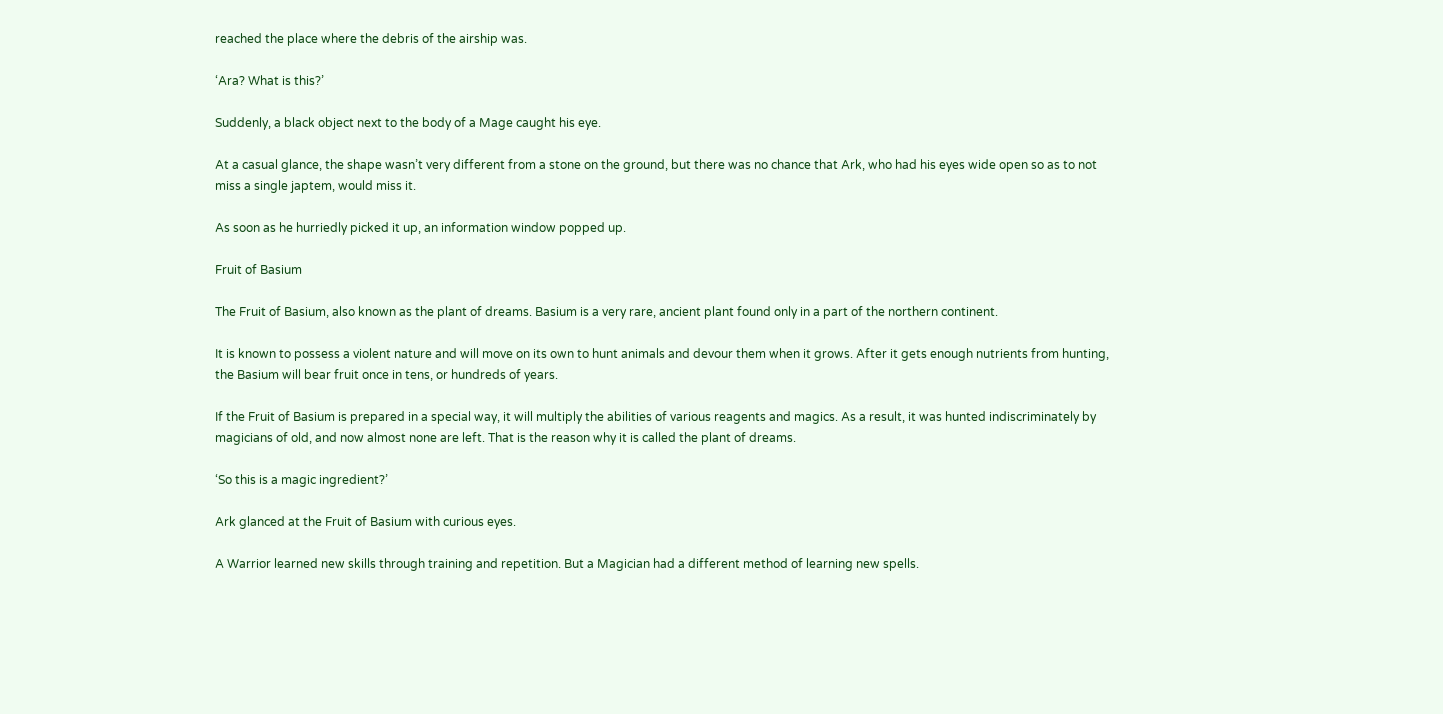reached the place where the debris of the airship was.

‘Ara? What is this?’

Suddenly, a black object next to the body of a Mage caught his eye.

At a casual glance, the shape wasn’t very different from a stone on the ground, but there was no chance that Ark, who had his eyes wide open so as to not miss a single japtem, would miss it.

As soon as he hurriedly picked it up, an information window popped up.

Fruit of Basium

The Fruit of Basium, also known as the plant of dreams. Basium is a very rare, ancient plant found only in a part of the northern continent.

It is known to possess a violent nature and will move on its own to hunt animals and devour them when it grows. After it gets enough nutrients from hunting, the Basium will bear fruit once in tens, or hundreds of years.

If the Fruit of Basium is prepared in a special way, it will multiply the abilities of various reagents and magics. As a result, it was hunted indiscriminately by magicians of old, and now almost none are left. That is the reason why it is called the plant of dreams.

‘So this is a magic ingredient?’

Ark glanced at the Fruit of Basium with curious eyes.

A Warrior learned new skills through training and repetition. But a Magician had a different method of learning new spells.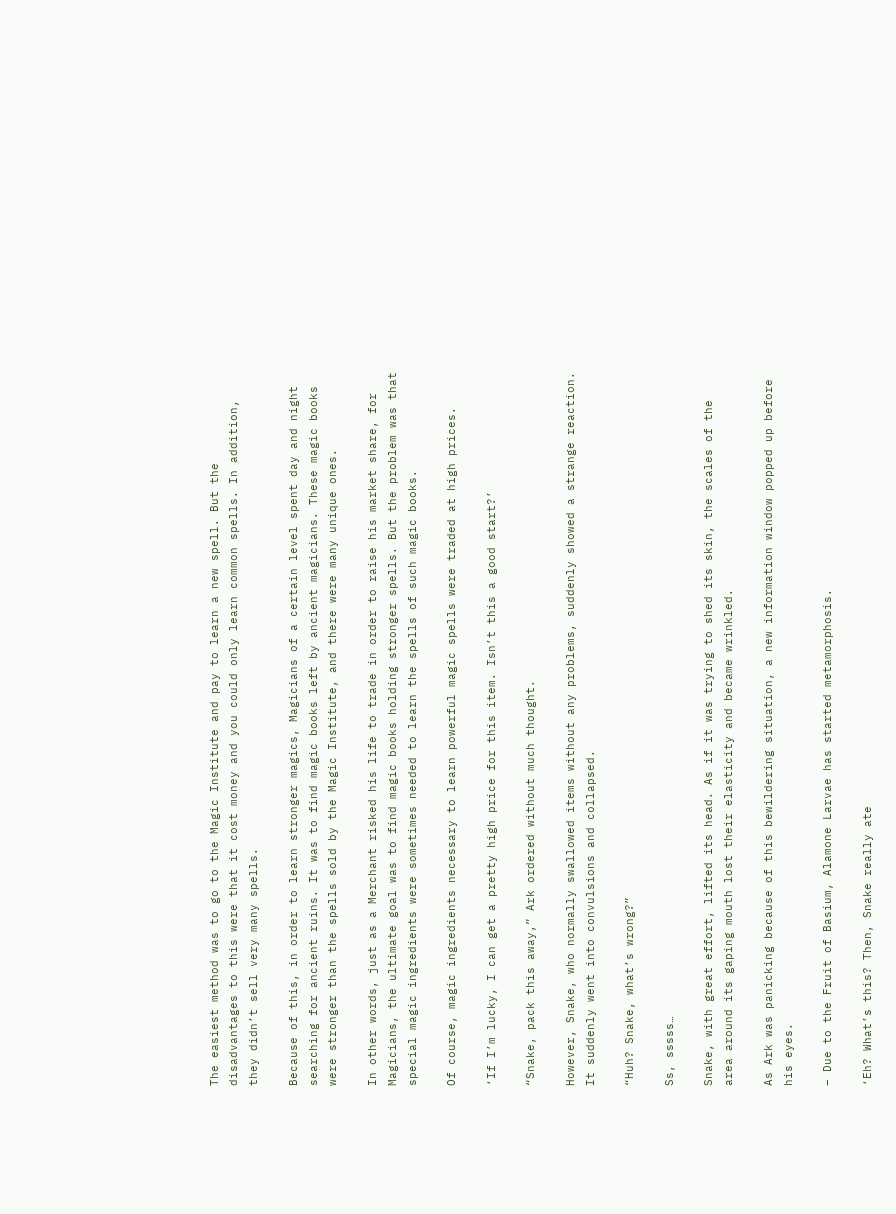The easiest method was to go to the Magic Institute and pay to learn a new spell. But the disadvantages to this were that it cost money and you could only learn common spells. In addition, they didn’t sell very many spells.

Because of this, in order to learn stronger magics, Magicians of a certain level spent day and night searching for ancient ruins. It was to find magic books left by ancient magicians. These magic books were stronger than the spells sold by the Magic Institute, and there were many unique ones.

In other words, just as a Merchant risked his life to trade in order to raise his market share, for Magicians, the ultimate goal was to find magic books holding stronger spells. But the problem was that special magic ingredients were sometimes needed to learn the spells of such magic books.

Of course, magic ingredients necessary to learn powerful magic spells were traded at high prices.

‘If I’m lucky, I can get a pretty high price for this item. Isn’t this a good start?’

“Snake, pack this away,” Ark ordered without much thought.

However, Snake, who normally swallowed items without any problems, suddenly showed a strange reaction. It suddenly went into convulsions and collapsed.

“Huh? Snake, what’s wrong?”

Ss, sssss…

Snake, with great effort, lifted its head. As if it was trying to shed its skin, the scales of the area around its gaping mouth lost their elasticity and became wrinkled.

As Ark was panicking because of this bewildering situation, a new information window popped up before his eyes.

– Due to the Fruit of Basium, Alamone Larvae has started metamorphosis.

‘Eh? What’s this? Then, Snake really ate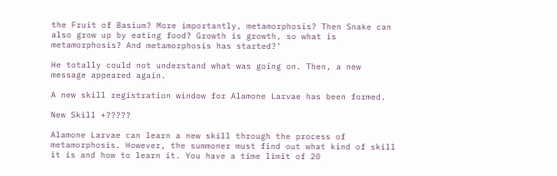the Fruit of Basium? More importantly, metamorphosis? Then Snake can also grow up by eating food? Growth is growth, so what is metamorphosis? And metamorphosis has started?’

He totally could not understand what was going on. Then, a new message appeared again.

A new skill registration window for Alamone Larvae has been formed.

New Skill +?????

Alamone Larvae can learn a new skill through the process of metamorphosis. However, the summoner must find out what kind of skill it is and how to learn it. You have a time limit of 20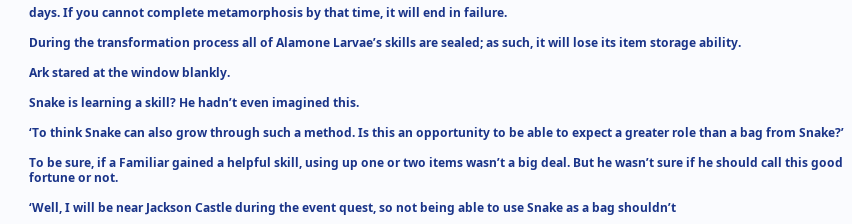days. If you cannot complete metamorphosis by that time, it will end in failure.

During the transformation process all of Alamone Larvae’s skills are sealed; as such, it will lose its item storage ability.

Ark stared at the window blankly.

Snake is learning a skill? He hadn’t even imagined this.

‘To think Snake can also grow through such a method. Is this an opportunity to be able to expect a greater role than a bag from Snake?’

To be sure, if a Familiar gained a helpful skill, using up one or two items wasn’t a big deal. But he wasn’t sure if he should call this good fortune or not.

‘Well, I will be near Jackson Castle during the event quest, so not being able to use Snake as a bag shouldn’t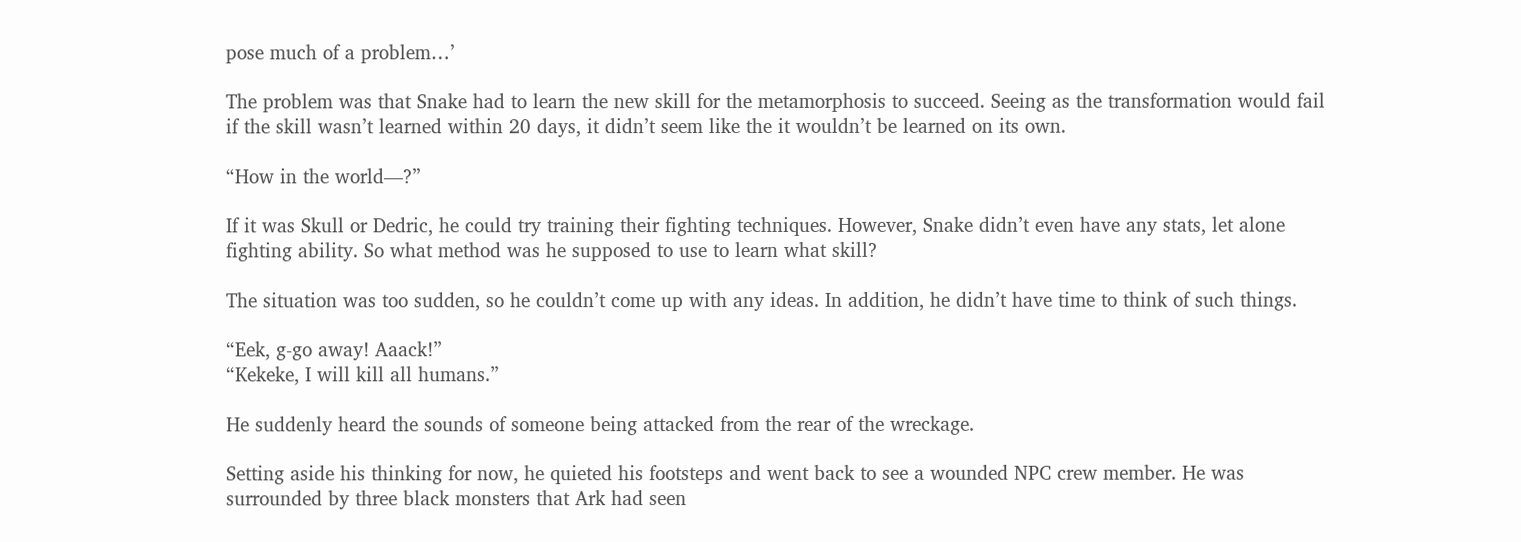pose much of a problem…’

The problem was that Snake had to learn the new skill for the metamorphosis to succeed. Seeing as the transformation would fail if the skill wasn’t learned within 20 days, it didn’t seem like the it wouldn’t be learned on its own.

“How in the world—?”

If it was Skull or Dedric, he could try training their fighting techniques. However, Snake didn’t even have any stats, let alone fighting ability. So what method was he supposed to use to learn what skill?

The situation was too sudden, so he couldn’t come up with any ideas. In addition, he didn’t have time to think of such things.

“Eek, g-go away! Aaack!”
“Kekeke, I will kill all humans.”

He suddenly heard the sounds of someone being attacked from the rear of the wreckage.

Setting aside his thinking for now, he quieted his footsteps and went back to see a wounded NPC crew member. He was surrounded by three black monsters that Ark had seen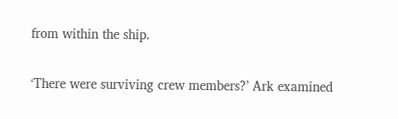from within the ship.

‘There were surviving crew members?’ Ark examined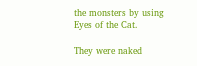the monsters by using Eyes of the Cat.

They were naked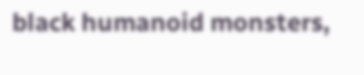black humanoid monsters,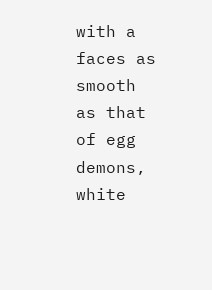with a faces as smooth as that of egg demons, white